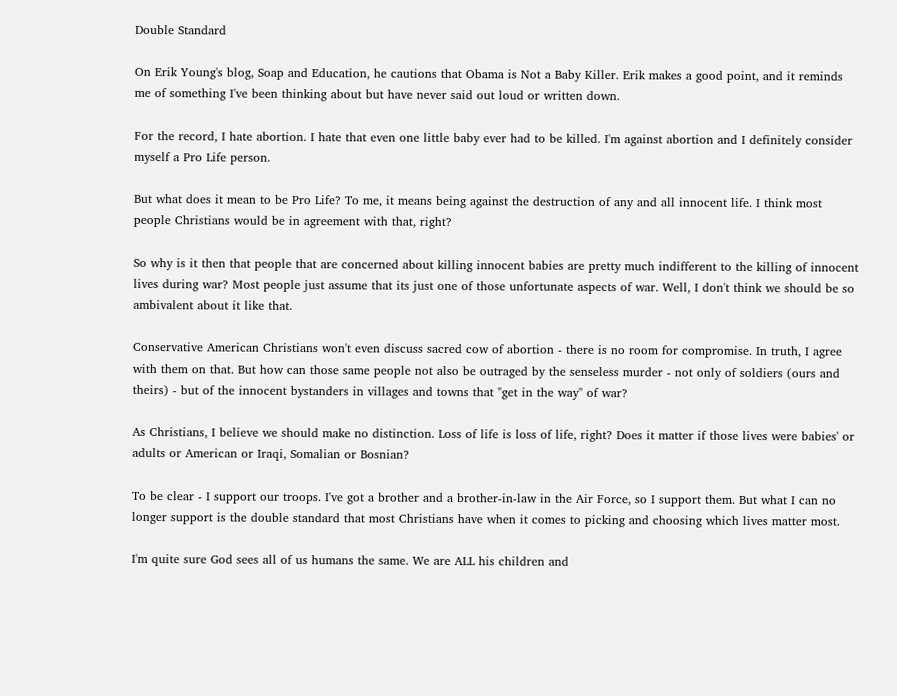Double Standard

On Erik Young's blog, Soap and Education, he cautions that Obama is Not a Baby Killer. Erik makes a good point, and it reminds me of something I've been thinking about but have never said out loud or written down.

For the record, I hate abortion. I hate that even one little baby ever had to be killed. I'm against abortion and I definitely consider myself a Pro Life person.

But what does it mean to be Pro Life? To me, it means being against the destruction of any and all innocent life. I think most people Christians would be in agreement with that, right?

So why is it then that people that are concerned about killing innocent babies are pretty much indifferent to the killing of innocent lives during war? Most people just assume that its just one of those unfortunate aspects of war. Well, I don't think we should be so ambivalent about it like that.

Conservative American Christians won't even discuss sacred cow of abortion - there is no room for compromise. In truth, I agree with them on that. But how can those same people not also be outraged by the senseless murder - not only of soldiers (ours and theirs) - but of the innocent bystanders in villages and towns that "get in the way" of war?

As Christians, I believe we should make no distinction. Loss of life is loss of life, right? Does it matter if those lives were babies' or adults or American or Iraqi, Somalian or Bosnian?

To be clear - I support our troops. I've got a brother and a brother-in-law in the Air Force, so I support them. But what I can no longer support is the double standard that most Christians have when it comes to picking and choosing which lives matter most.

I'm quite sure God sees all of us humans the same. We are ALL his children and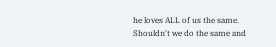he loves ALL of us the same. Shouldn't we do the same and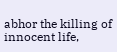abhor the killing of innocent life,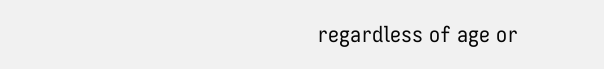regardless of age or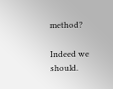method?

Indeed we should.